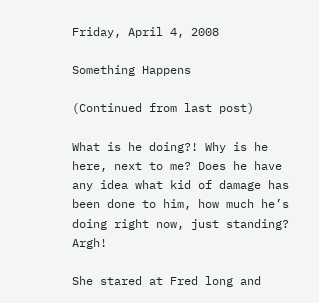Friday, April 4, 2008

Something Happens

(Continued from last post)

What is he doing?! Why is he here, next to me? Does he have any idea what kid of damage has been done to him, how much he’s doing right now, just standing? Argh!

She stared at Fred long and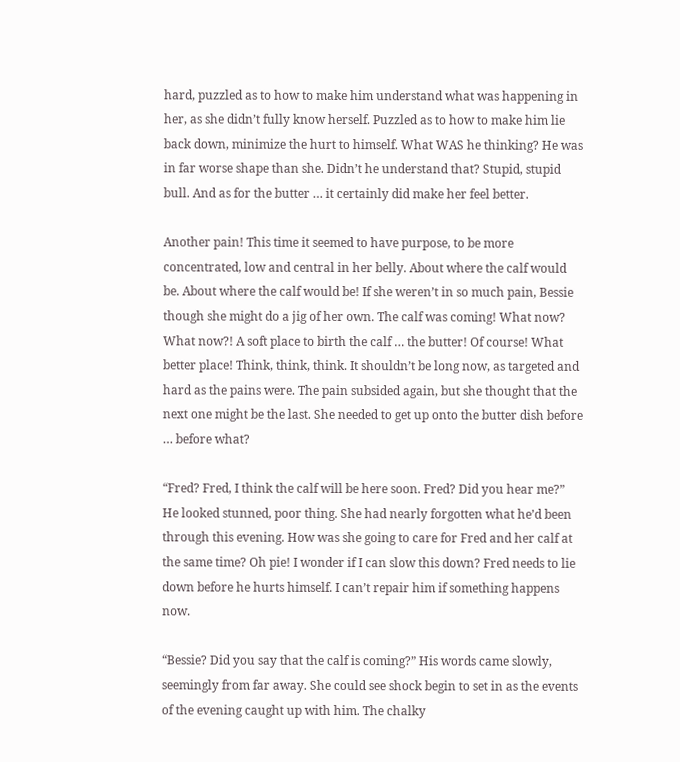hard, puzzled as to how to make him understand what was happening in her, as she didn’t fully know herself. Puzzled as to how to make him lie back down, minimize the hurt to himself. What WAS he thinking? He was in far worse shape than she. Didn’t he understand that? Stupid, stupid bull. And as for the butter … it certainly did make her feel better.

Another pain! This time it seemed to have purpose, to be more concentrated, low and central in her belly. About where the calf would be. About where the calf would be! If she weren’t in so much pain, Bessie though she might do a jig of her own. The calf was coming! What now? What now?! A soft place to birth the calf … the butter! Of course! What better place! Think, think, think. It shouldn’t be long now, as targeted and hard as the pains were. The pain subsided again, but she thought that the next one might be the last. She needed to get up onto the butter dish before … before what?

“Fred? Fred, I think the calf will be here soon. Fred? Did you hear me?” He looked stunned, poor thing. She had nearly forgotten what he’d been through this evening. How was she going to care for Fred and her calf at the same time? Oh pie! I wonder if I can slow this down? Fred needs to lie down before he hurts himself. I can’t repair him if something happens now.

“Bessie? Did you say that the calf is coming?” His words came slowly, seemingly from far away. She could see shock begin to set in as the events of the evening caught up with him. The chalky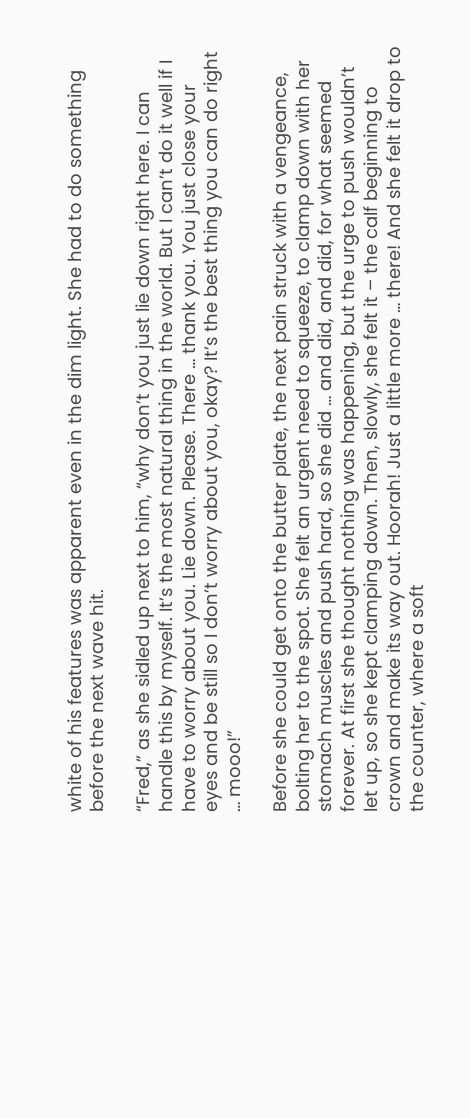white of his features was apparent even in the dim light. She had to do something before the next wave hit.

“Fred,” as she sidled up next to him, “why don’t you just lie down right here. I can handle this by myself. It’s the most natural thing in the world. But I can’t do it well if I have to worry about you. Lie down. Please. There … thank you. You just close your eyes and be still so I don’t worry about you, okay? It’s the best thing you can do right … mooo!”

Before she could get onto the butter plate, the next pain struck with a vengeance, bolting her to the spot. She felt an urgent need to squeeze, to clamp down with her stomach muscles and push hard, so she did … and did, and did, for what seemed forever. At first she thought nothing was happening, but the urge to push wouldn’t let up, so she kept clamping down. Then, slowly, she felt it – the calf beginning to crown and make its way out. Hoorah! Just a little more … there! And she felt it drop to the counter, where a soft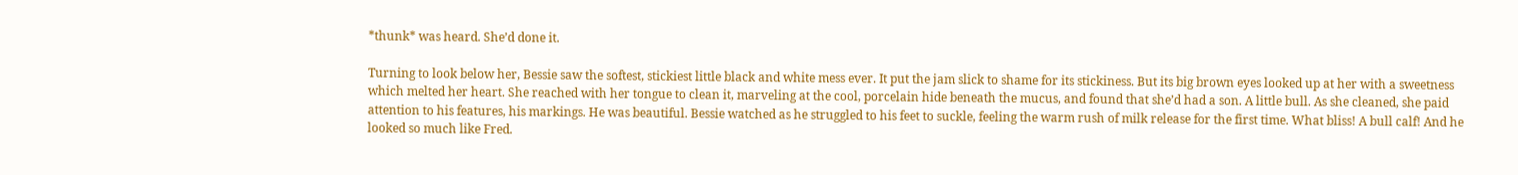*thunk* was heard. She’d done it.

Turning to look below her, Bessie saw the softest, stickiest little black and white mess ever. It put the jam slick to shame for its stickiness. But its big brown eyes looked up at her with a sweetness which melted her heart. She reached with her tongue to clean it, marveling at the cool, porcelain hide beneath the mucus, and found that she’d had a son. A little bull. As she cleaned, she paid attention to his features, his markings. He was beautiful. Bessie watched as he struggled to his feet to suckle, feeling the warm rush of milk release for the first time. What bliss! A bull calf! And he looked so much like Fred.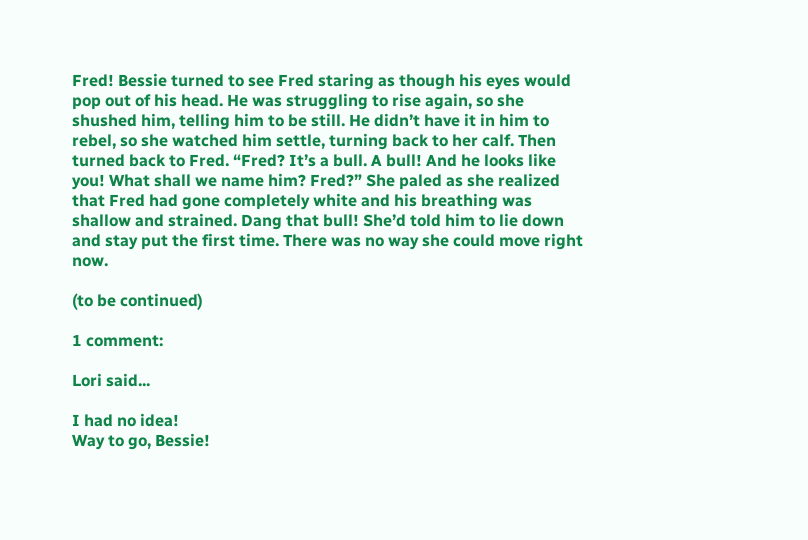Fred! Bessie turned to see Fred staring as though his eyes would pop out of his head. He was struggling to rise again, so she shushed him, telling him to be still. He didn’t have it in him to rebel, so she watched him settle, turning back to her calf. Then turned back to Fred. “Fred? It’s a bull. A bull! And he looks like you! What shall we name him? Fred?” She paled as she realized that Fred had gone completely white and his breathing was shallow and strained. Dang that bull! She’d told him to lie down and stay put the first time. There was no way she could move right now.

(to be continued)

1 comment:

Lori said...

I had no idea!
Way to go, Bessie!